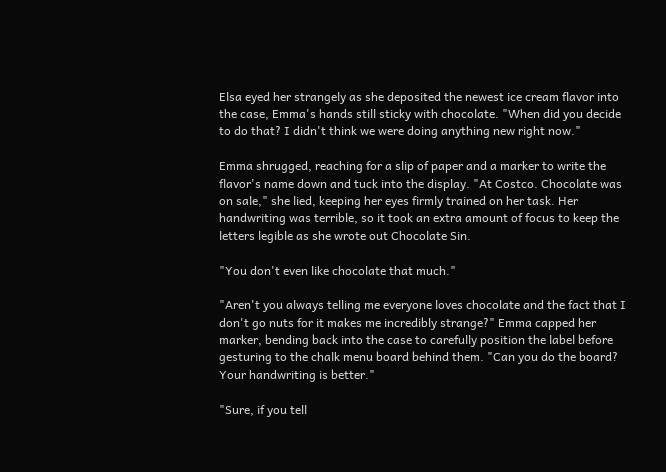Elsa eyed her strangely as she deposited the newest ice cream flavor into the case, Emma's hands still sticky with chocolate. "When did you decide to do that? I didn't think we were doing anything new right now."

Emma shrugged, reaching for a slip of paper and a marker to write the flavor's name down and tuck into the display. "At Costco. Chocolate was on sale," she lied, keeping her eyes firmly trained on her task. Her handwriting was terrible, so it took an extra amount of focus to keep the letters legible as she wrote out Chocolate Sin.

"You don't even like chocolate that much."

"Aren't you always telling me everyone loves chocolate and the fact that I don't go nuts for it makes me incredibly strange?" Emma capped her marker, bending back into the case to carefully position the label before gesturing to the chalk menu board behind them. "Can you do the board? Your handwriting is better."

"Sure, if you tell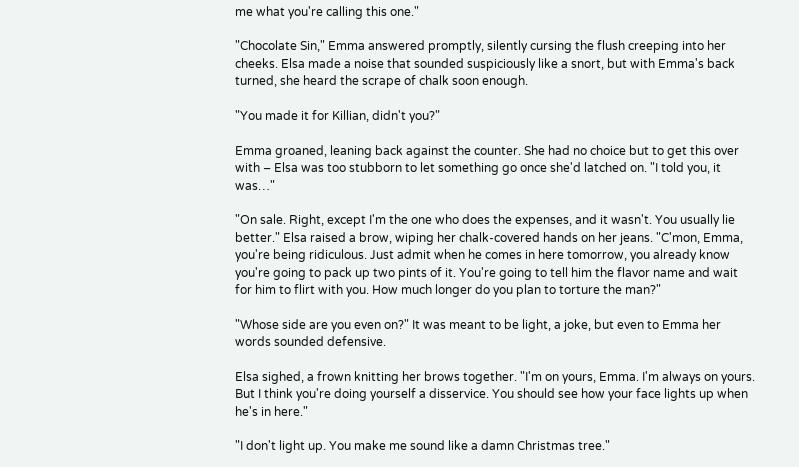me what you're calling this one."

"Chocolate Sin," Emma answered promptly, silently cursing the flush creeping into her cheeks. Elsa made a noise that sounded suspiciously like a snort, but with Emma's back turned, she heard the scrape of chalk soon enough.

"You made it for Killian, didn't you?"

Emma groaned, leaning back against the counter. She had no choice but to get this over with – Elsa was too stubborn to let something go once she'd latched on. "I told you, it was…"

"On sale. Right, except I'm the one who does the expenses, and it wasn't. You usually lie better." Elsa raised a brow, wiping her chalk-covered hands on her jeans. "C'mon, Emma, you're being ridiculous. Just admit when he comes in here tomorrow, you already know you're going to pack up two pints of it. You're going to tell him the flavor name and wait for him to flirt with you. How much longer do you plan to torture the man?"

"Whose side are you even on?" It was meant to be light, a joke, but even to Emma her words sounded defensive.

Elsa sighed, a frown knitting her brows together. "I'm on yours, Emma. I'm always on yours. But I think you're doing yourself a disservice. You should see how your face lights up when he's in here."

"I don't light up. You make me sound like a damn Christmas tree."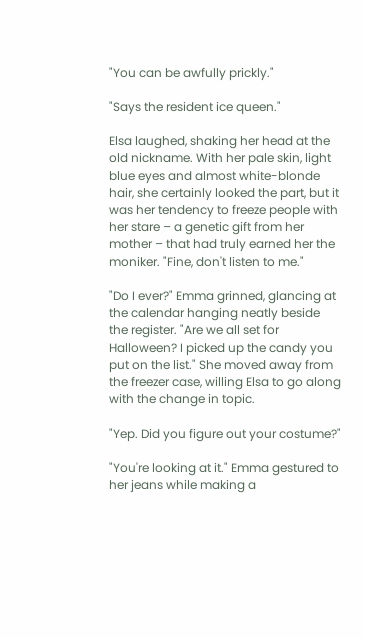"You can be awfully prickly."

"Says the resident ice queen."

Elsa laughed, shaking her head at the old nickname. With her pale skin, light blue eyes and almost white-blonde hair, she certainly looked the part, but it was her tendency to freeze people with her stare – a genetic gift from her mother – that had truly earned her the moniker. "Fine, don't listen to me."

"Do I ever?" Emma grinned, glancing at the calendar hanging neatly beside the register. "Are we all set for Halloween? I picked up the candy you put on the list." She moved away from the freezer case, willing Elsa to go along with the change in topic.

"Yep. Did you figure out your costume?"

"You're looking at it." Emma gestured to her jeans while making a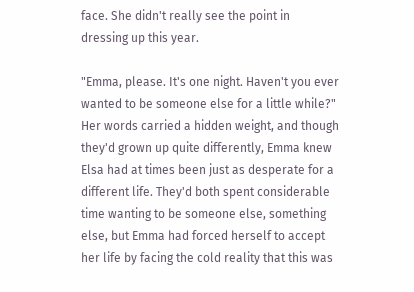face. She didn't really see the point in dressing up this year.

"Emma, please. It's one night. Haven't you ever wanted to be someone else for a little while?" Her words carried a hidden weight, and though they'd grown up quite differently, Emma knew Elsa had at times been just as desperate for a different life. They'd both spent considerable time wanting to be someone else, something else, but Emma had forced herself to accept her life by facing the cold reality that this was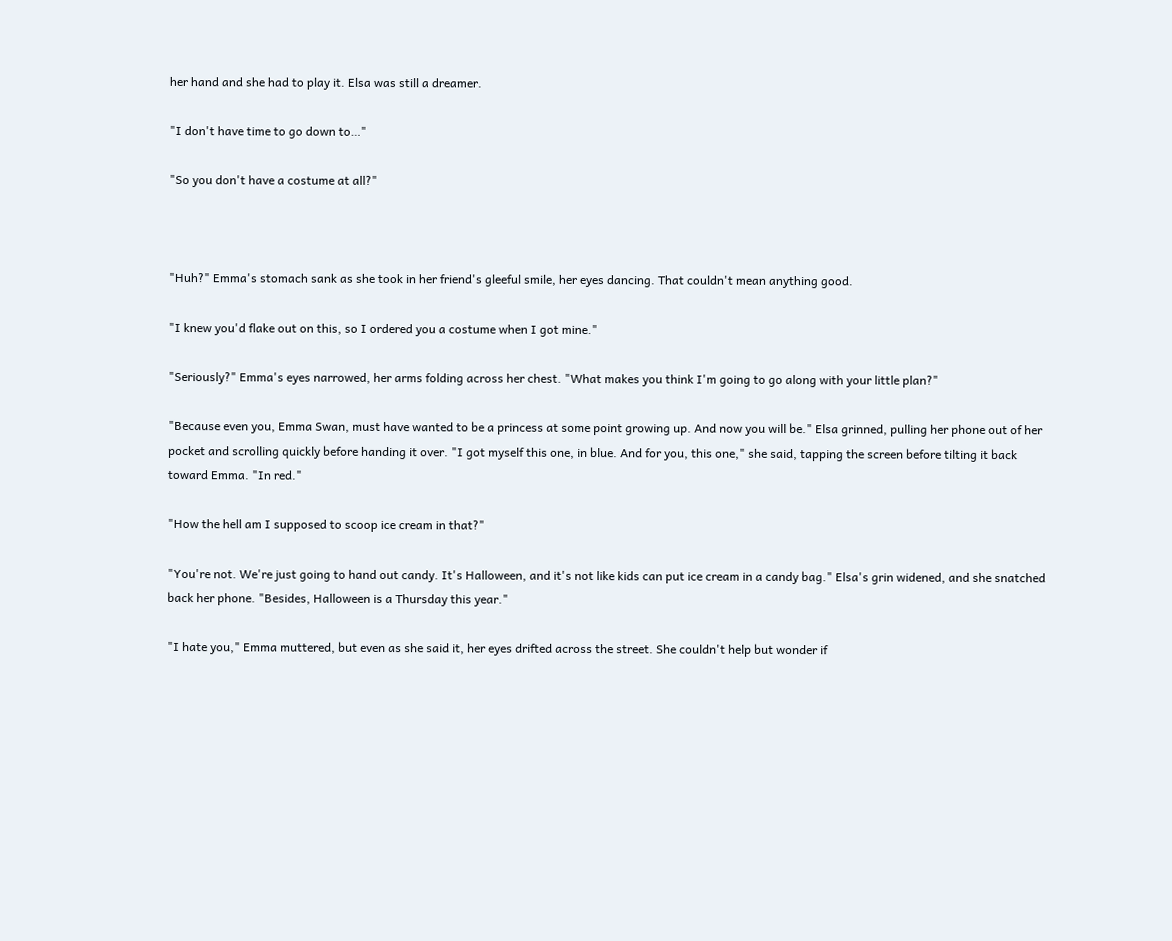her hand and she had to play it. Elsa was still a dreamer.

"I don't have time to go down to…"

"So you don't have a costume at all?"



"Huh?" Emma's stomach sank as she took in her friend's gleeful smile, her eyes dancing. That couldn't mean anything good.

"I knew you'd flake out on this, so I ordered you a costume when I got mine."

"Seriously?" Emma's eyes narrowed, her arms folding across her chest. "What makes you think I'm going to go along with your little plan?"

"Because even you, Emma Swan, must have wanted to be a princess at some point growing up. And now you will be." Elsa grinned, pulling her phone out of her pocket and scrolling quickly before handing it over. "I got myself this one, in blue. And for you, this one," she said, tapping the screen before tilting it back toward Emma. "In red."

"How the hell am I supposed to scoop ice cream in that?"

"You're not. We're just going to hand out candy. It's Halloween, and it's not like kids can put ice cream in a candy bag." Elsa's grin widened, and she snatched back her phone. "Besides, Halloween is a Thursday this year."

"I hate you," Emma muttered, but even as she said it, her eyes drifted across the street. She couldn't help but wonder if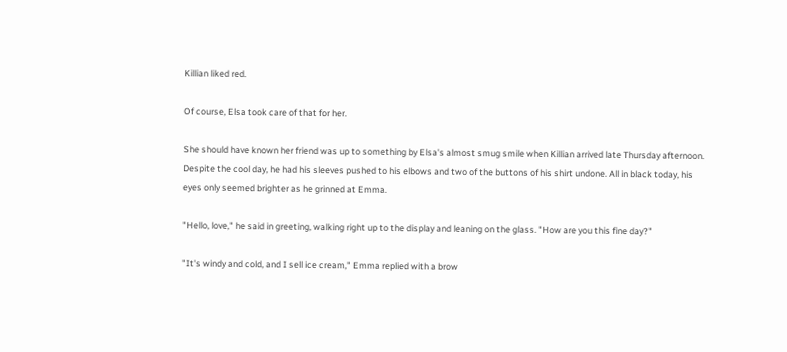Killian liked red.

Of course, Elsa took care of that for her.

She should have known her friend was up to something by Elsa's almost smug smile when Killian arrived late Thursday afternoon. Despite the cool day, he had his sleeves pushed to his elbows and two of the buttons of his shirt undone. All in black today, his eyes only seemed brighter as he grinned at Emma.

"Hello, love," he said in greeting, walking right up to the display and leaning on the glass. "How are you this fine day?"

"It's windy and cold, and I sell ice cream," Emma replied with a brow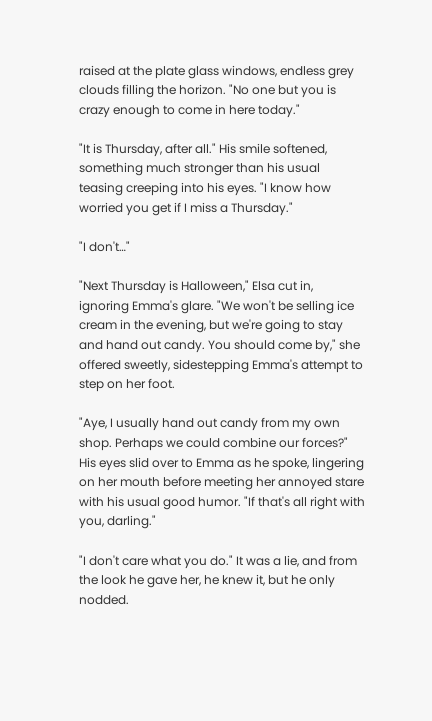raised at the plate glass windows, endless grey clouds filling the horizon. "No one but you is crazy enough to come in here today."

"It is Thursday, after all." His smile softened, something much stronger than his usual teasing creeping into his eyes. "I know how worried you get if I miss a Thursday."

"I don't…"

"Next Thursday is Halloween," Elsa cut in, ignoring Emma's glare. "We won't be selling ice cream in the evening, but we're going to stay and hand out candy. You should come by," she offered sweetly, sidestepping Emma's attempt to step on her foot.

"Aye, I usually hand out candy from my own shop. Perhaps we could combine our forces?" His eyes slid over to Emma as he spoke, lingering on her mouth before meeting her annoyed stare with his usual good humor. "If that's all right with you, darling."

"I don't care what you do." It was a lie, and from the look he gave her, he knew it, but he only nodded.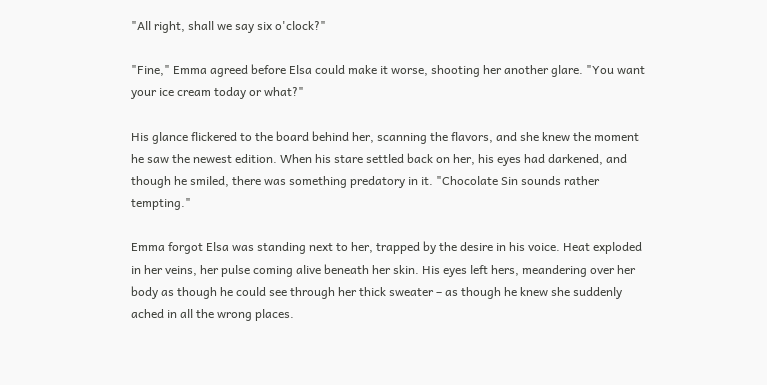"All right, shall we say six o'clock?"

"Fine," Emma agreed before Elsa could make it worse, shooting her another glare. "You want your ice cream today or what?"

His glance flickered to the board behind her, scanning the flavors, and she knew the moment he saw the newest edition. When his stare settled back on her, his eyes had darkened, and though he smiled, there was something predatory in it. "Chocolate Sin sounds rather tempting."

Emma forgot Elsa was standing next to her, trapped by the desire in his voice. Heat exploded in her veins, her pulse coming alive beneath her skin. His eyes left hers, meandering over her body as though he could see through her thick sweater – as though he knew she suddenly ached in all the wrong places.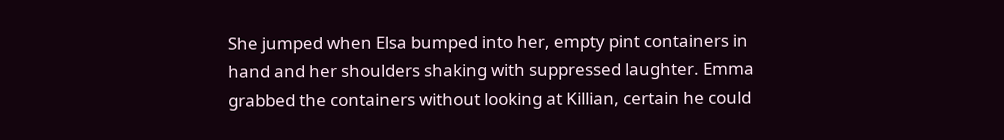She jumped when Elsa bumped into her, empty pint containers in hand and her shoulders shaking with suppressed laughter. Emma grabbed the containers without looking at Killian, certain he could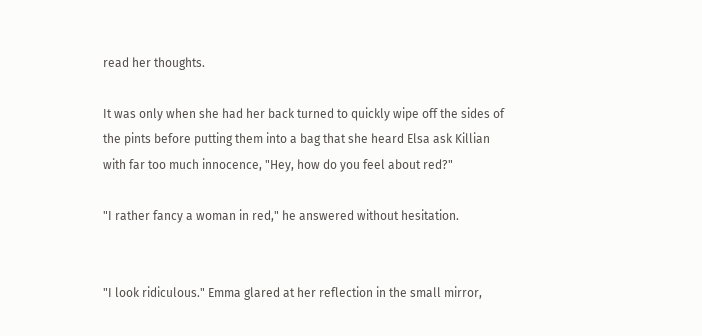read her thoughts.

It was only when she had her back turned to quickly wipe off the sides of the pints before putting them into a bag that she heard Elsa ask Killian with far too much innocence, "Hey, how do you feel about red?"

"I rather fancy a woman in red," he answered without hesitation.


"I look ridiculous." Emma glared at her reflection in the small mirror,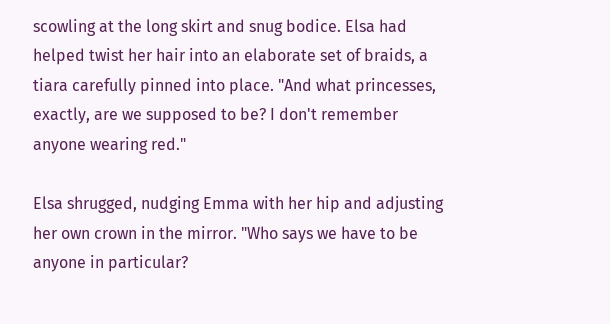scowling at the long skirt and snug bodice. Elsa had helped twist her hair into an elaborate set of braids, a tiara carefully pinned into place. "And what princesses, exactly, are we supposed to be? I don't remember anyone wearing red."

Elsa shrugged, nudging Emma with her hip and adjusting her own crown in the mirror. "Who says we have to be anyone in particular?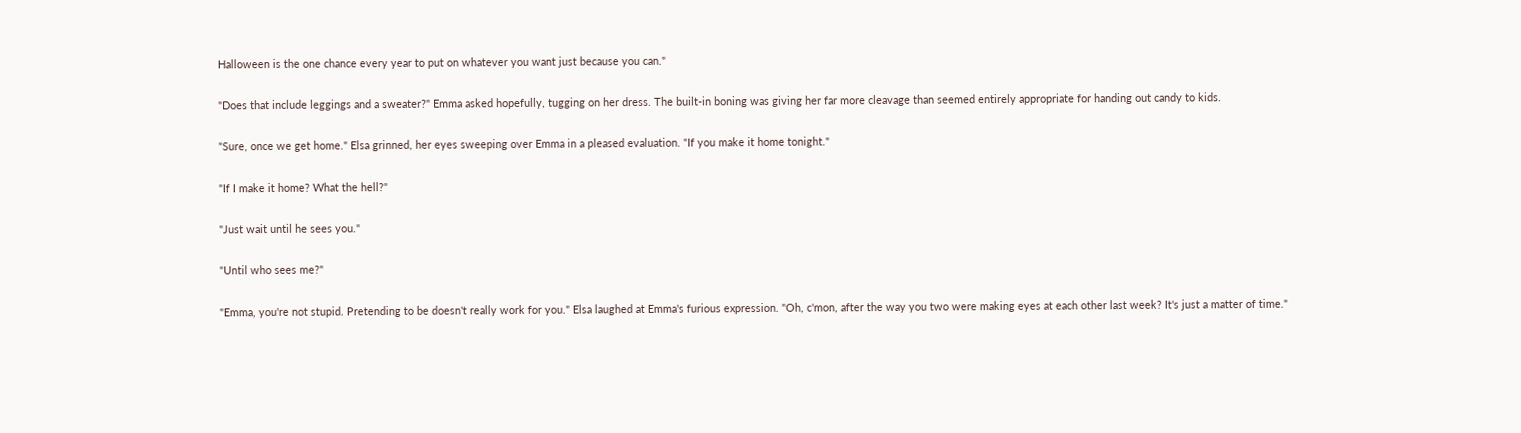Halloween is the one chance every year to put on whatever you want just because you can."

"Does that include leggings and a sweater?" Emma asked hopefully, tugging on her dress. The built-in boning was giving her far more cleavage than seemed entirely appropriate for handing out candy to kids.

"Sure, once we get home." Elsa grinned, her eyes sweeping over Emma in a pleased evaluation. "If you make it home tonight."

"If I make it home? What the hell?"

"Just wait until he sees you."

"Until who sees me?"

"Emma, you're not stupid. Pretending to be doesn't really work for you." Elsa laughed at Emma's furious expression. "Oh, c'mon, after the way you two were making eyes at each other last week? It's just a matter of time."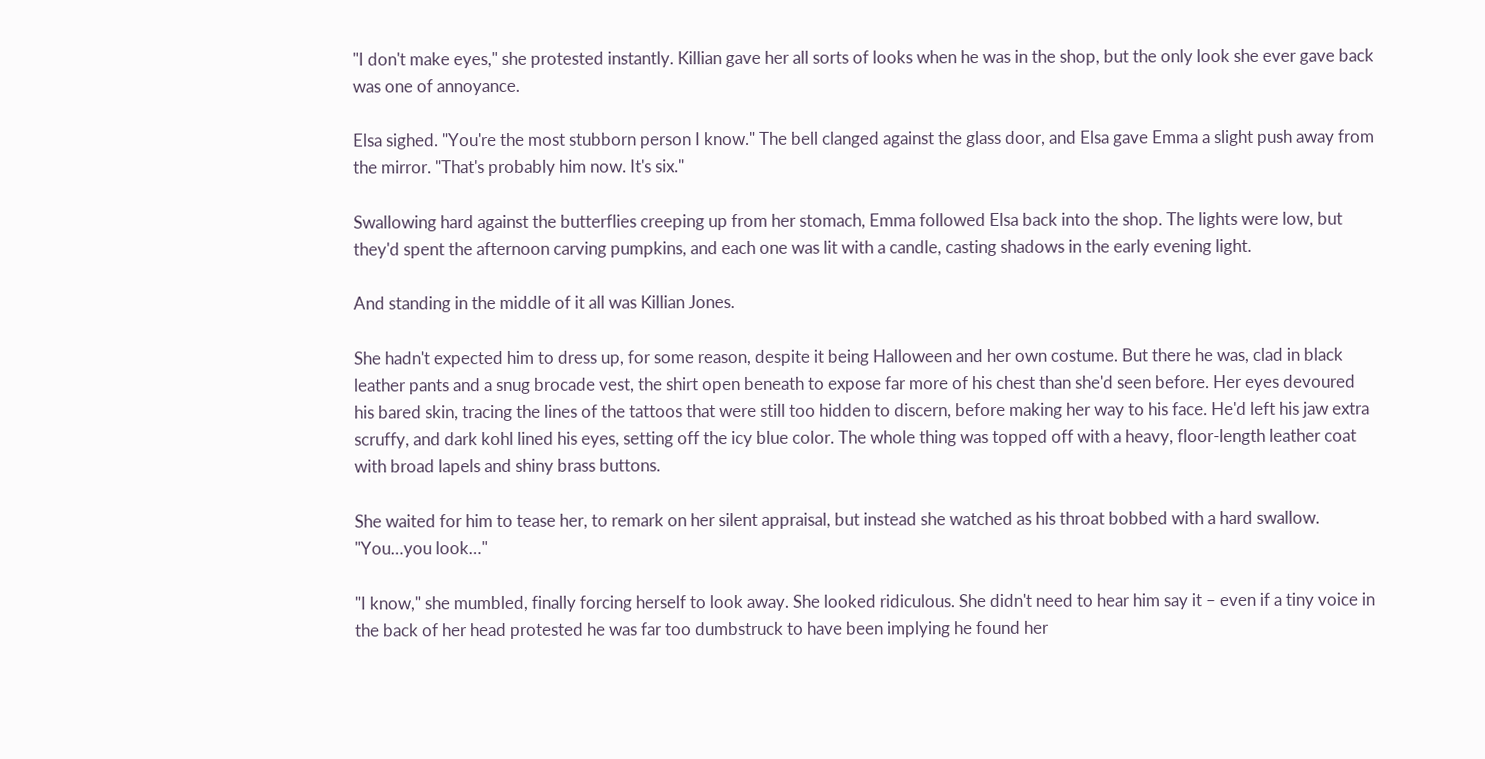"I don't make eyes," she protested instantly. Killian gave her all sorts of looks when he was in the shop, but the only look she ever gave back was one of annoyance.

Elsa sighed. "You're the most stubborn person I know." The bell clanged against the glass door, and Elsa gave Emma a slight push away from the mirror. "That's probably him now. It's six."

Swallowing hard against the butterflies creeping up from her stomach, Emma followed Elsa back into the shop. The lights were low, but they'd spent the afternoon carving pumpkins, and each one was lit with a candle, casting shadows in the early evening light.

And standing in the middle of it all was Killian Jones.

She hadn't expected him to dress up, for some reason, despite it being Halloween and her own costume. But there he was, clad in black leather pants and a snug brocade vest, the shirt open beneath to expose far more of his chest than she'd seen before. Her eyes devoured his bared skin, tracing the lines of the tattoos that were still too hidden to discern, before making her way to his face. He'd left his jaw extra scruffy, and dark kohl lined his eyes, setting off the icy blue color. The whole thing was topped off with a heavy, floor-length leather coat with broad lapels and shiny brass buttons.

She waited for him to tease her, to remark on her silent appraisal, but instead she watched as his throat bobbed with a hard swallow. "You…you look…"

"I know," she mumbled, finally forcing herself to look away. She looked ridiculous. She didn't need to hear him say it – even if a tiny voice in the back of her head protested he was far too dumbstruck to have been implying he found her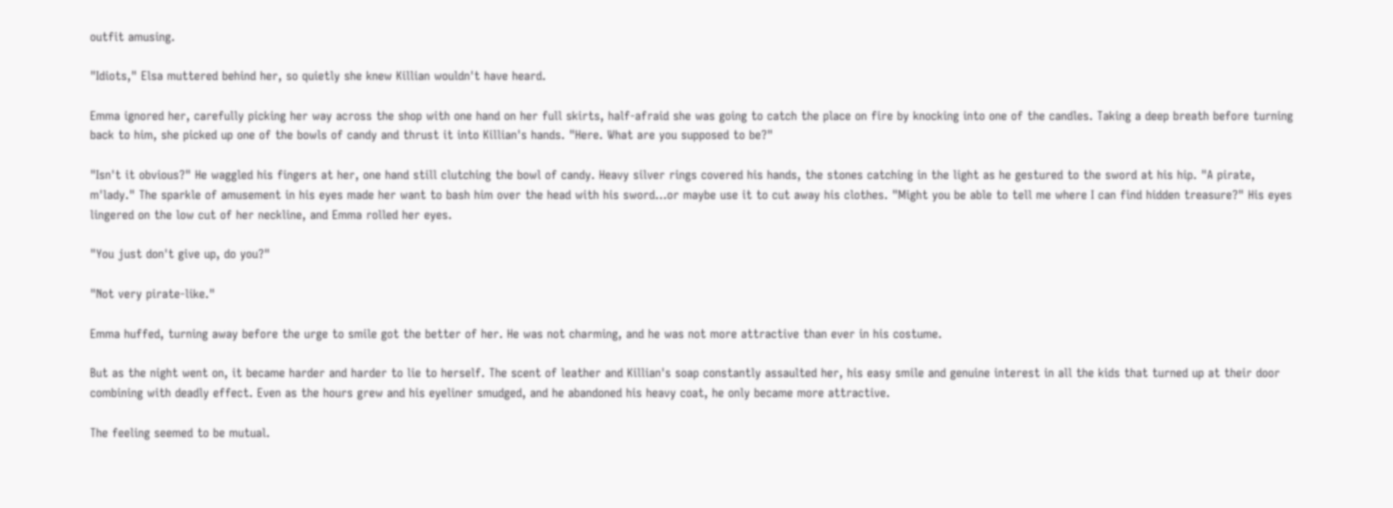outfit amusing.

"Idiots," Elsa muttered behind her, so quietly she knew Killian wouldn't have heard.

Emma ignored her, carefully picking her way across the shop with one hand on her full skirts, half-afraid she was going to catch the place on fire by knocking into one of the candles. Taking a deep breath before turning back to him, she picked up one of the bowls of candy and thrust it into Killian's hands. "Here. What are you supposed to be?"

"Isn't it obvious?" He waggled his fingers at her, one hand still clutching the bowl of candy. Heavy silver rings covered his hands, the stones catching in the light as he gestured to the sword at his hip. "A pirate, m'lady." The sparkle of amusement in his eyes made her want to bash him over the head with his sword…or maybe use it to cut away his clothes. "Might you be able to tell me where I can find hidden treasure?" His eyes lingered on the low cut of her neckline, and Emma rolled her eyes.

"You just don't give up, do you?"

"Not very pirate-like."

Emma huffed, turning away before the urge to smile got the better of her. He was not charming, and he was not more attractive than ever in his costume.

But as the night went on, it became harder and harder to lie to herself. The scent of leather and Killian's soap constantly assaulted her, his easy smile and genuine interest in all the kids that turned up at their door combining with deadly effect. Even as the hours grew and his eyeliner smudged, and he abandoned his heavy coat, he only became more attractive.

The feeling seemed to be mutual.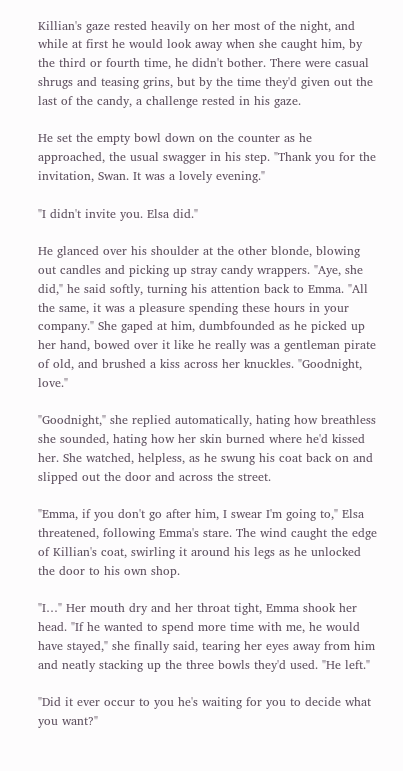Killian's gaze rested heavily on her most of the night, and while at first he would look away when she caught him, by the third or fourth time, he didn't bother. There were casual shrugs and teasing grins, but by the time they'd given out the last of the candy, a challenge rested in his gaze.

He set the empty bowl down on the counter as he approached, the usual swagger in his step. "Thank you for the invitation, Swan. It was a lovely evening."

"I didn't invite you. Elsa did."

He glanced over his shoulder at the other blonde, blowing out candles and picking up stray candy wrappers. "Aye, she did," he said softly, turning his attention back to Emma. "All the same, it was a pleasure spending these hours in your company." She gaped at him, dumbfounded as he picked up her hand, bowed over it like he really was a gentleman pirate of old, and brushed a kiss across her knuckles. "Goodnight, love."

"Goodnight," she replied automatically, hating how breathless she sounded, hating how her skin burned where he'd kissed her. She watched, helpless, as he swung his coat back on and slipped out the door and across the street.

"Emma, if you don't go after him, I swear I'm going to," Elsa threatened, following Emma's stare. The wind caught the edge of Killian's coat, swirling it around his legs as he unlocked the door to his own shop.

"I…" Her mouth dry and her throat tight, Emma shook her head. "If he wanted to spend more time with me, he would have stayed," she finally said, tearing her eyes away from him and neatly stacking up the three bowls they'd used. "He left."

"Did it ever occur to you he's waiting for you to decide what you want?"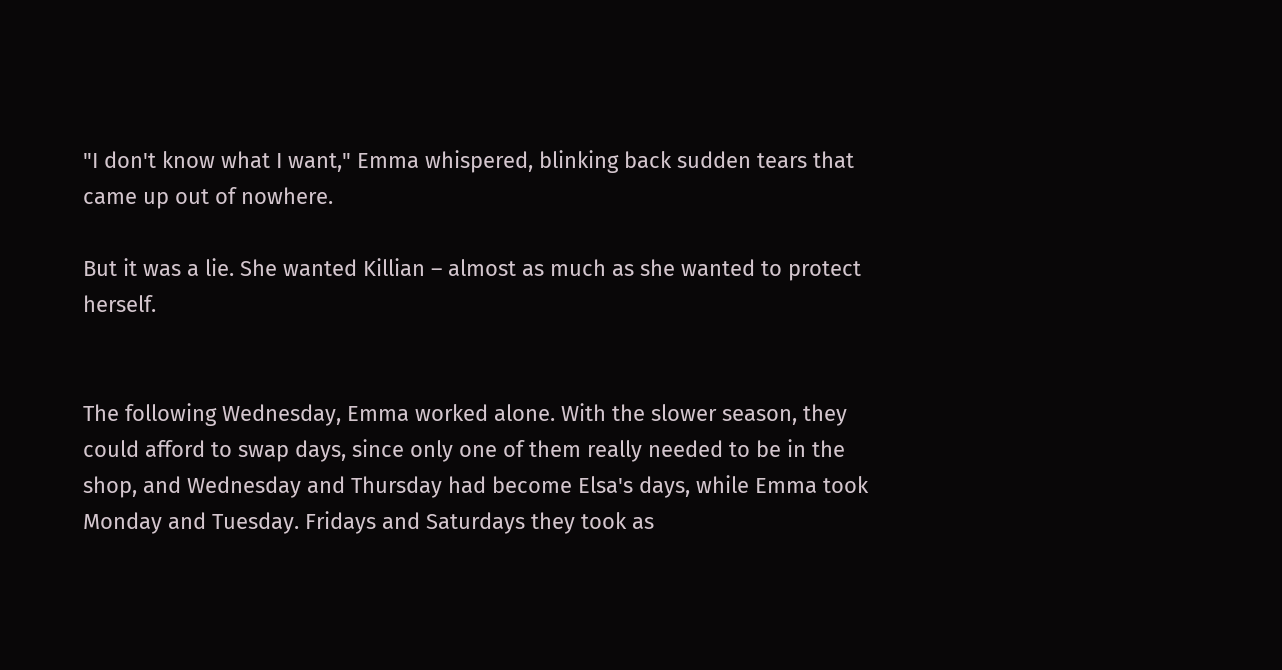"I don't know what I want," Emma whispered, blinking back sudden tears that came up out of nowhere.

But it was a lie. She wanted Killian – almost as much as she wanted to protect herself.


The following Wednesday, Emma worked alone. With the slower season, they could afford to swap days, since only one of them really needed to be in the shop, and Wednesday and Thursday had become Elsa's days, while Emma took Monday and Tuesday. Fridays and Saturdays they took as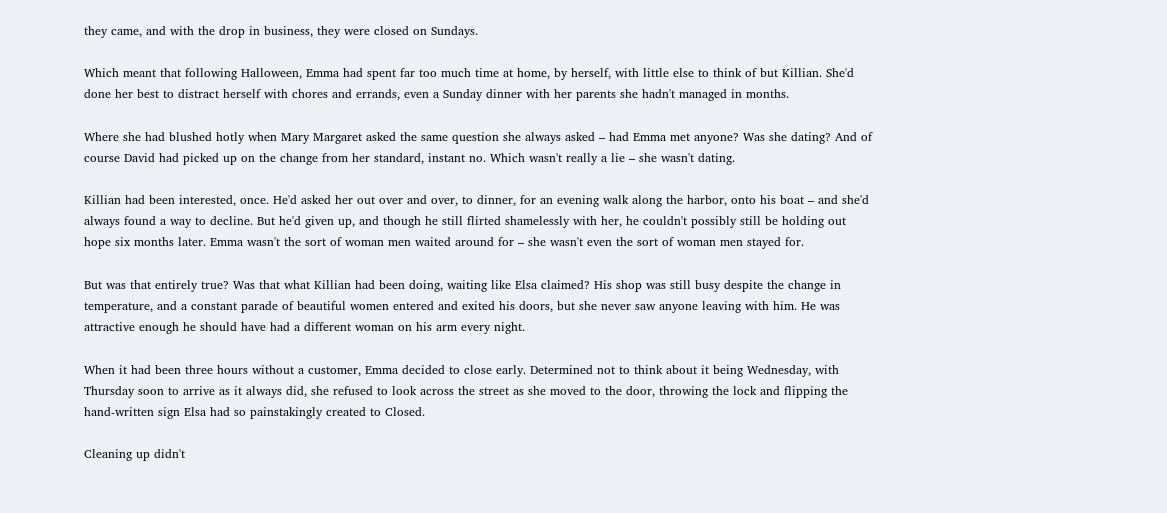they came, and with the drop in business, they were closed on Sundays.

Which meant that following Halloween, Emma had spent far too much time at home, by herself, with little else to think of but Killian. She'd done her best to distract herself with chores and errands, even a Sunday dinner with her parents she hadn't managed in months.

Where she had blushed hotly when Mary Margaret asked the same question she always asked – had Emma met anyone? Was she dating? And of course David had picked up on the change from her standard, instant no. Which wasn't really a lie – she wasn't dating.

Killian had been interested, once. He'd asked her out over and over, to dinner, for an evening walk along the harbor, onto his boat – and she'd always found a way to decline. But he'd given up, and though he still flirted shamelessly with her, he couldn't possibly still be holding out hope six months later. Emma wasn't the sort of woman men waited around for – she wasn't even the sort of woman men stayed for.

But was that entirely true? Was that what Killian had been doing, waiting like Elsa claimed? His shop was still busy despite the change in temperature, and a constant parade of beautiful women entered and exited his doors, but she never saw anyone leaving with him. He was attractive enough he should have had a different woman on his arm every night.

When it had been three hours without a customer, Emma decided to close early. Determined not to think about it being Wednesday, with Thursday soon to arrive as it always did, she refused to look across the street as she moved to the door, throwing the lock and flipping the hand-written sign Elsa had so painstakingly created to Closed.

Cleaning up didn't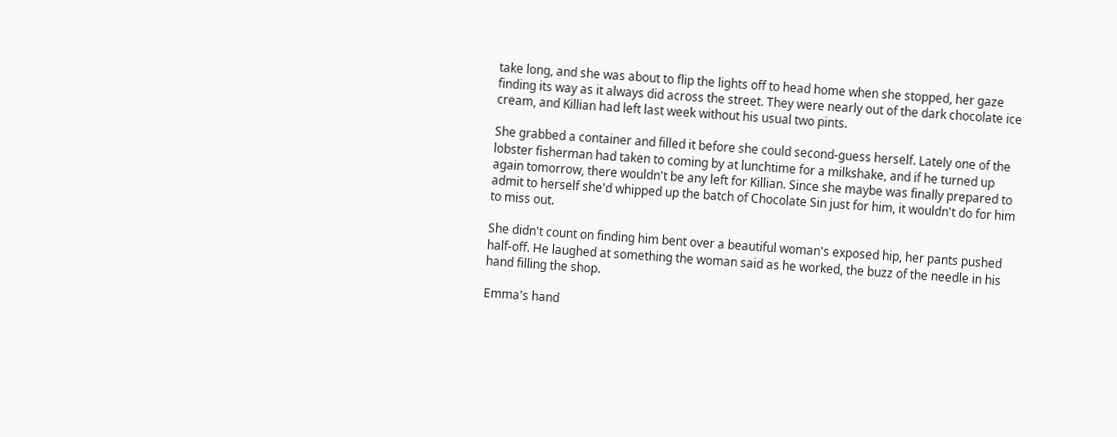take long, and she was about to flip the lights off to head home when she stopped, her gaze finding its way as it always did across the street. They were nearly out of the dark chocolate ice cream, and Killian had left last week without his usual two pints.

She grabbed a container and filled it before she could second-guess herself. Lately one of the lobster fisherman had taken to coming by at lunchtime for a milkshake, and if he turned up again tomorrow, there wouldn't be any left for Killian. Since she maybe was finally prepared to admit to herself she'd whipped up the batch of Chocolate Sin just for him, it wouldn't do for him to miss out.

She didn't count on finding him bent over a beautiful woman's exposed hip, her pants pushed half-off. He laughed at something the woman said as he worked, the buzz of the needle in his hand filling the shop.

Emma's hand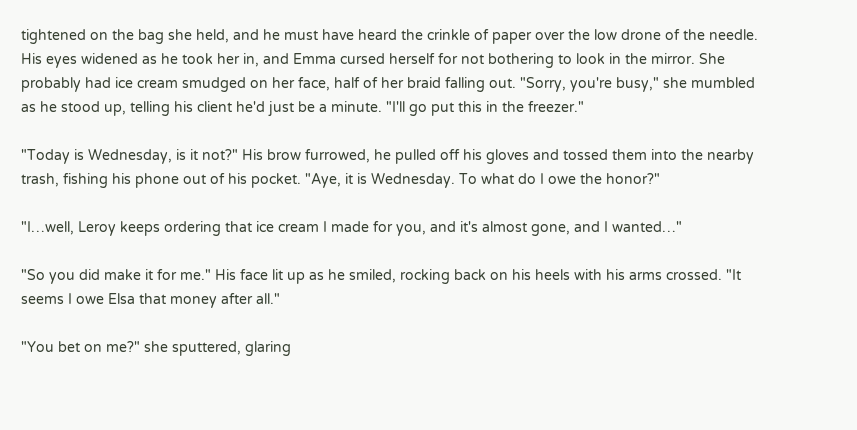tightened on the bag she held, and he must have heard the crinkle of paper over the low drone of the needle. His eyes widened as he took her in, and Emma cursed herself for not bothering to look in the mirror. She probably had ice cream smudged on her face, half of her braid falling out. "Sorry, you're busy," she mumbled as he stood up, telling his client he'd just be a minute. "I'll go put this in the freezer."

"Today is Wednesday, is it not?" His brow furrowed, he pulled off his gloves and tossed them into the nearby trash, fishing his phone out of his pocket. "Aye, it is Wednesday. To what do I owe the honor?"

"I…well, Leroy keeps ordering that ice cream I made for you, and it's almost gone, and I wanted…"

"So you did make it for me." His face lit up as he smiled, rocking back on his heels with his arms crossed. "It seems I owe Elsa that money after all."

"You bet on me?" she sputtered, glaring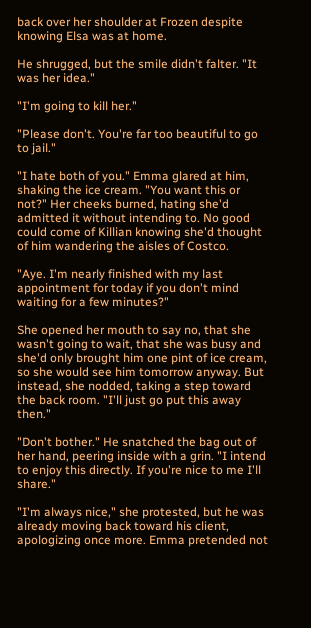back over her shoulder at Frozen despite knowing Elsa was at home.

He shrugged, but the smile didn't falter. "It was her idea."

"I'm going to kill her."

"Please don't. You're far too beautiful to go to jail."

"I hate both of you." Emma glared at him, shaking the ice cream. "You want this or not?" Her cheeks burned, hating she'd admitted it without intending to. No good could come of Killian knowing she'd thought of him wandering the aisles of Costco.

"Aye. I'm nearly finished with my last appointment for today if you don't mind waiting for a few minutes?"

She opened her mouth to say no, that she wasn't going to wait, that she was busy and she'd only brought him one pint of ice cream, so she would see him tomorrow anyway. But instead, she nodded, taking a step toward the back room. "I'll just go put this away then."

"Don't bother." He snatched the bag out of her hand, peering inside with a grin. "I intend to enjoy this directly. If you're nice to me I'll share."

"I'm always nice," she protested, but he was already moving back toward his client, apologizing once more. Emma pretended not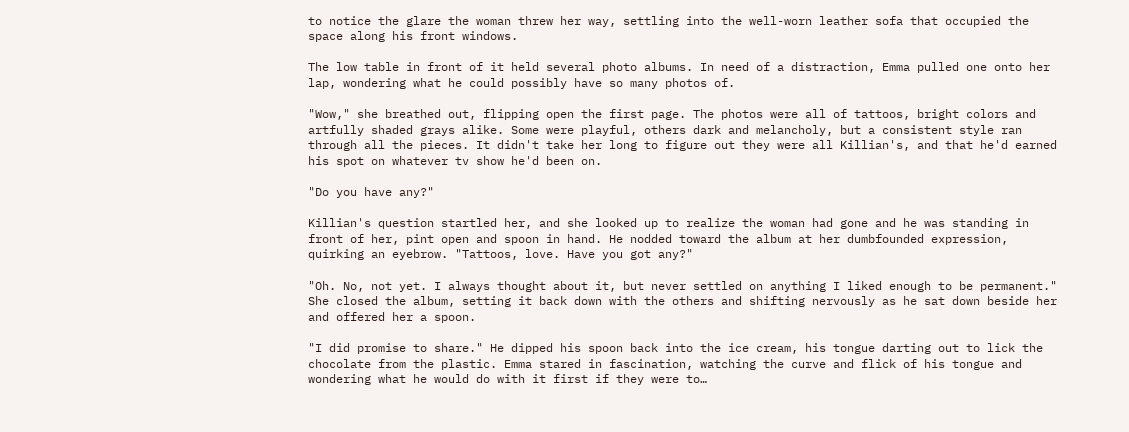to notice the glare the woman threw her way, settling into the well-worn leather sofa that occupied the space along his front windows.

The low table in front of it held several photo albums. In need of a distraction, Emma pulled one onto her lap, wondering what he could possibly have so many photos of.

"Wow," she breathed out, flipping open the first page. The photos were all of tattoos, bright colors and artfully shaded grays alike. Some were playful, others dark and melancholy, but a consistent style ran through all the pieces. It didn't take her long to figure out they were all Killian's, and that he'd earned his spot on whatever tv show he'd been on.

"Do you have any?"

Killian's question startled her, and she looked up to realize the woman had gone and he was standing in front of her, pint open and spoon in hand. He nodded toward the album at her dumbfounded expression, quirking an eyebrow. "Tattoos, love. Have you got any?"

"Oh. No, not yet. I always thought about it, but never settled on anything I liked enough to be permanent." She closed the album, setting it back down with the others and shifting nervously as he sat down beside her and offered her a spoon.

"I did promise to share." He dipped his spoon back into the ice cream, his tongue darting out to lick the chocolate from the plastic. Emma stared in fascination, watching the curve and flick of his tongue and wondering what he would do with it first if they were to…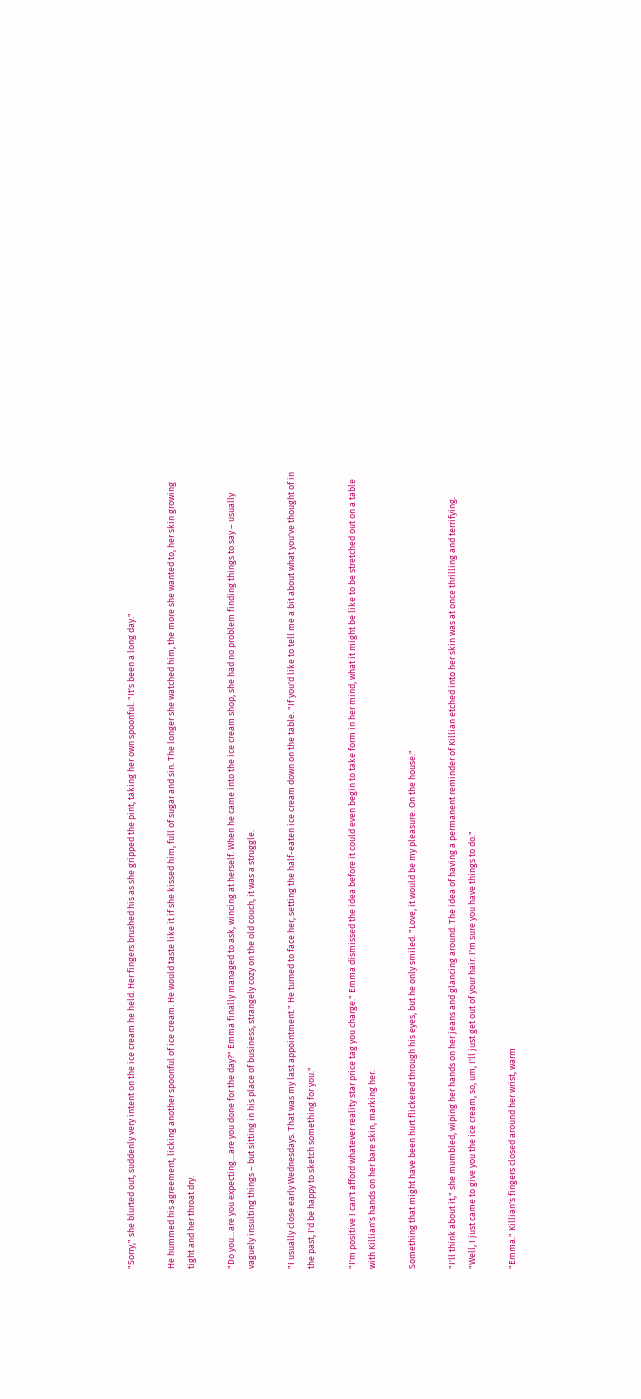"Sorry," she blurted out, suddenly very intent on the ice cream he held. Her fingers brushed his as she gripped the pint, taking her own spoonful. "It's been a long day."

He hummed his agreement, licking another spoonful of ice cream. He would taste like it if she kissed him, full of sugar and sin. The longer she watched him, the more she wanted to, her skin growing tight and her throat dry.

"Do you…are you expecting…are you done for the day?" Emma finally managed to ask, wincing at herself. When he came into the ice cream shop, she had no problem finding things to say – usually vaguely insulting things – but sitting in his place of business, strangely cozy on the old couch, it was a struggle.

"I usually close early Wednesdays. That was my last appointment." He turned to face her, setting the half-eaten ice cream down on the table. "If you'd like to tell me a bit about what you've thought of in the past, I'd be happy to sketch something for you."

"I'm positive I can't afford whatever reality star price tag you charge." Emma dismissed the idea before it could even begin to take form in her mind, what it might be like to be stretched out on a table with Killian's hands on her bare skin, marking her.

Something that might have been hurt flickered through his eyes, but he only smiled. "Love, it would be my pleasure. On the house."

"I'll think about it," she mumbled, wiping her hands on her jeans and glancing around. The idea of having a permanent reminder of Killian etched into her skin was at once thrilling and terrifying. "Well, I just came to give you the ice cream, so, um, I'll just get out of your hair. I'm sure you have things to do."

"Emma." Killian's fingers closed around her wrist, warm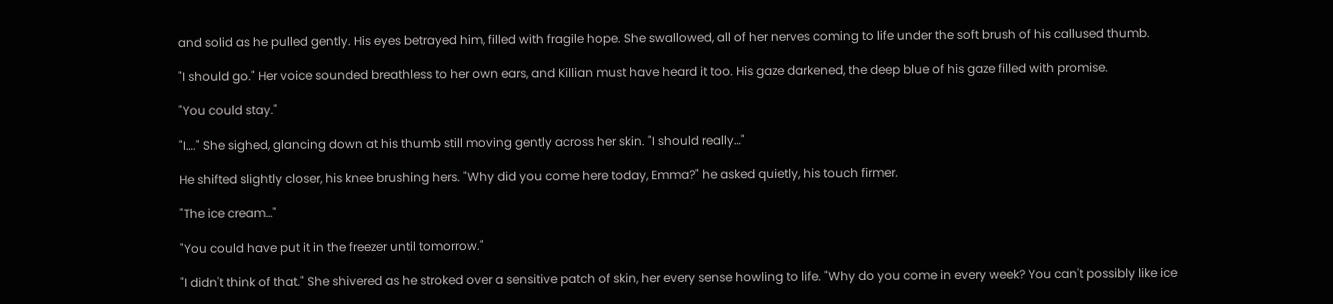and solid as he pulled gently. His eyes betrayed him, filled with fragile hope. She swallowed, all of her nerves coming to life under the soft brush of his callused thumb.

"I should go." Her voice sounded breathless to her own ears, and Killian must have heard it too. His gaze darkened, the deep blue of his gaze filled with promise.

"You could stay."

"I…." She sighed, glancing down at his thumb still moving gently across her skin. "I should really…"

He shifted slightly closer, his knee brushing hers. "Why did you come here today, Emma?" he asked quietly, his touch firmer.

"The ice cream…"

"You could have put it in the freezer until tomorrow."

"I didn't think of that." She shivered as he stroked over a sensitive patch of skin, her every sense howling to life. "Why do you come in every week? You can't possibly like ice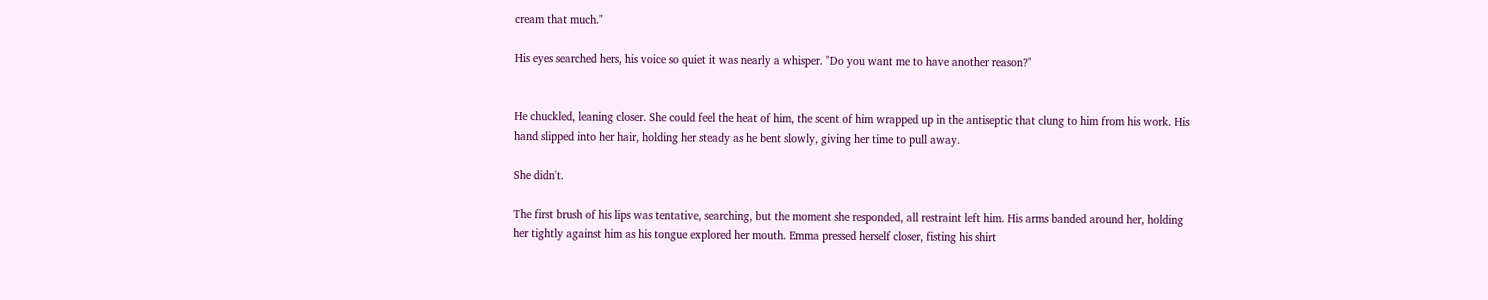cream that much."

His eyes searched hers, his voice so quiet it was nearly a whisper. "Do you want me to have another reason?"


He chuckled, leaning closer. She could feel the heat of him, the scent of him wrapped up in the antiseptic that clung to him from his work. His hand slipped into her hair, holding her steady as he bent slowly, giving her time to pull away.

She didn't.

The first brush of his lips was tentative, searching, but the moment she responded, all restraint left him. His arms banded around her, holding her tightly against him as his tongue explored her mouth. Emma pressed herself closer, fisting his shirt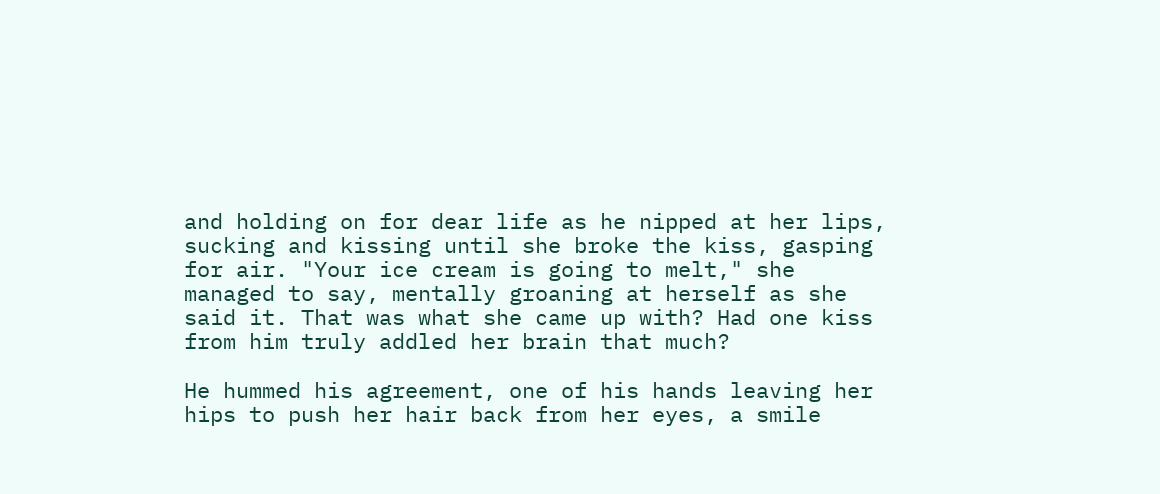and holding on for dear life as he nipped at her lips, sucking and kissing until she broke the kiss, gasping for air. "Your ice cream is going to melt," she managed to say, mentally groaning at herself as she said it. That was what she came up with? Had one kiss from him truly addled her brain that much?

He hummed his agreement, one of his hands leaving her hips to push her hair back from her eyes, a smile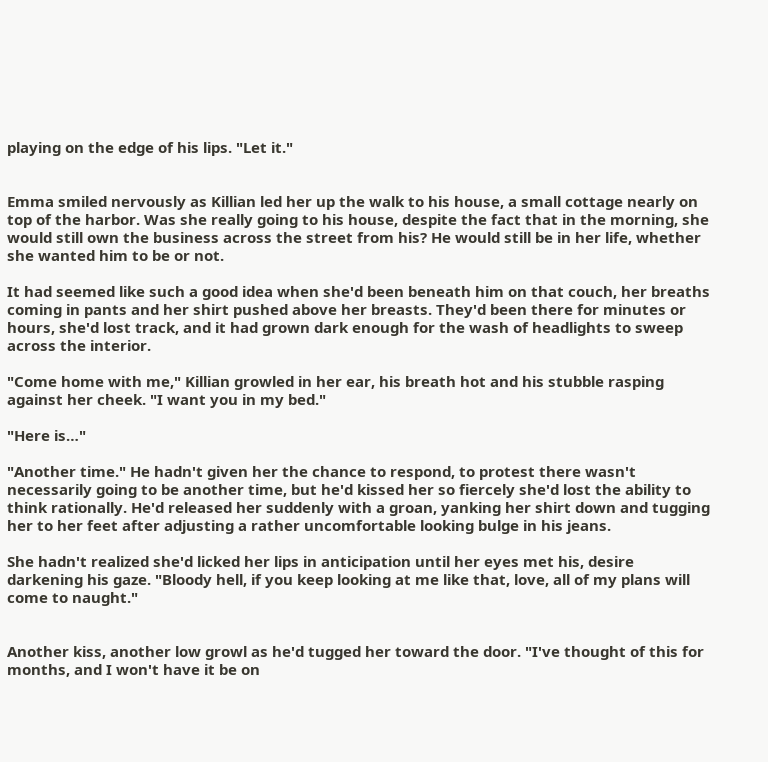playing on the edge of his lips. "Let it."


Emma smiled nervously as Killian led her up the walk to his house, a small cottage nearly on top of the harbor. Was she really going to his house, despite the fact that in the morning, she would still own the business across the street from his? He would still be in her life, whether she wanted him to be or not.

It had seemed like such a good idea when she'd been beneath him on that couch, her breaths coming in pants and her shirt pushed above her breasts. They'd been there for minutes or hours, she'd lost track, and it had grown dark enough for the wash of headlights to sweep across the interior.

"Come home with me," Killian growled in her ear, his breath hot and his stubble rasping against her cheek. "I want you in my bed."

"Here is…"

"Another time." He hadn't given her the chance to respond, to protest there wasn't necessarily going to be another time, but he'd kissed her so fiercely she'd lost the ability to think rationally. He'd released her suddenly with a groan, yanking her shirt down and tugging her to her feet after adjusting a rather uncomfortable looking bulge in his jeans.

She hadn't realized she'd licked her lips in anticipation until her eyes met his, desire darkening his gaze. "Bloody hell, if you keep looking at me like that, love, all of my plans will come to naught."


Another kiss, another low growl as he'd tugged her toward the door. "I've thought of this for months, and I won't have it be on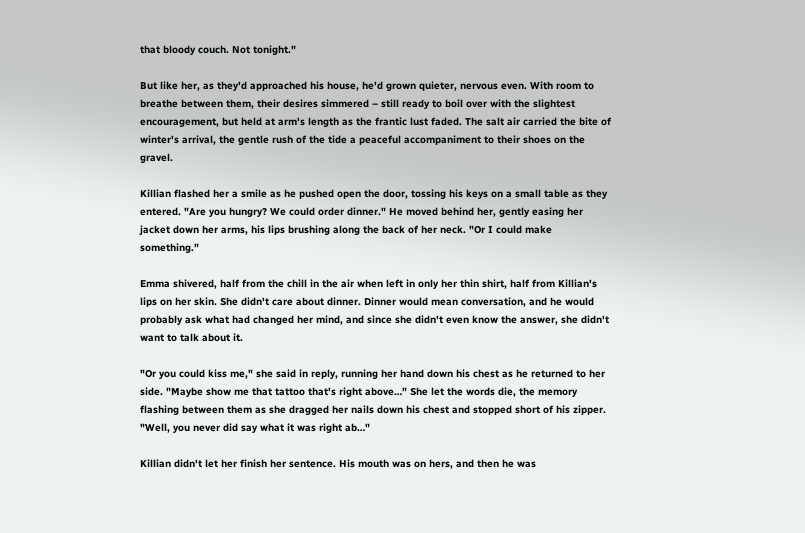that bloody couch. Not tonight."

But like her, as they'd approached his house, he'd grown quieter, nervous even. With room to breathe between them, their desires simmered – still ready to boil over with the slightest encouragement, but held at arm's length as the frantic lust faded. The salt air carried the bite of winter's arrival, the gentle rush of the tide a peaceful accompaniment to their shoes on the gravel.

Killian flashed her a smile as he pushed open the door, tossing his keys on a small table as they entered. "Are you hungry? We could order dinner." He moved behind her, gently easing her jacket down her arms, his lips brushing along the back of her neck. "Or I could make something."

Emma shivered, half from the chill in the air when left in only her thin shirt, half from Killian's lips on her skin. She didn't care about dinner. Dinner would mean conversation, and he would probably ask what had changed her mind, and since she didn't even know the answer, she didn't want to talk about it.

"Or you could kiss me," she said in reply, running her hand down his chest as he returned to her side. "Maybe show me that tattoo that's right above…" She let the words die, the memory flashing between them as she dragged her nails down his chest and stopped short of his zipper. "Well, you never did say what it was right ab…"

Killian didn't let her finish her sentence. His mouth was on hers, and then he was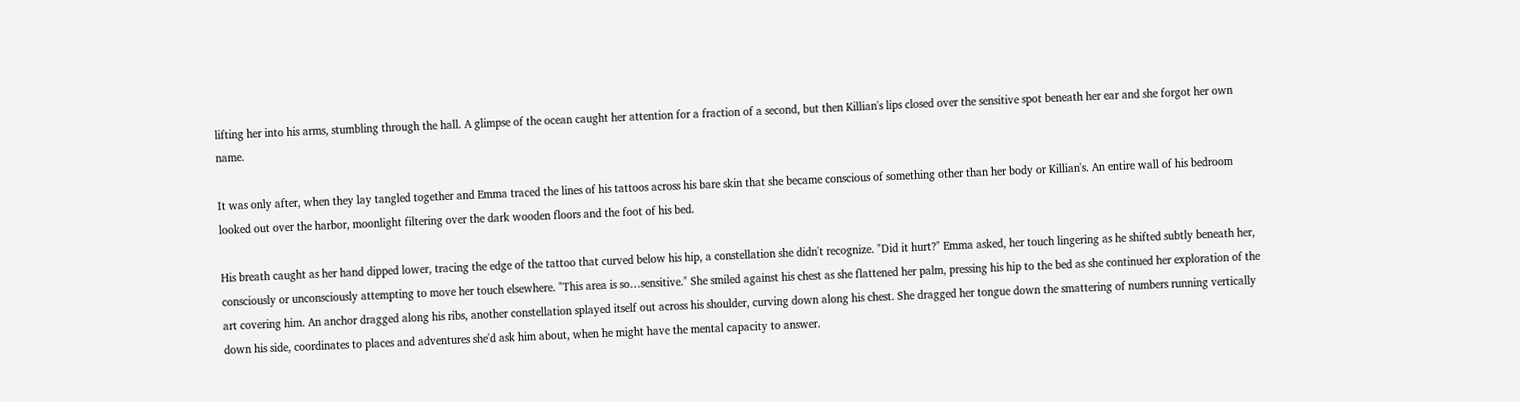lifting her into his arms, stumbling through the hall. A glimpse of the ocean caught her attention for a fraction of a second, but then Killian's lips closed over the sensitive spot beneath her ear and she forgot her own name.

It was only after, when they lay tangled together and Emma traced the lines of his tattoos across his bare skin that she became conscious of something other than her body or Killian's. An entire wall of his bedroom looked out over the harbor, moonlight filtering over the dark wooden floors and the foot of his bed.

His breath caught as her hand dipped lower, tracing the edge of the tattoo that curved below his hip, a constellation she didn't recognize. "Did it hurt?" Emma asked, her touch lingering as he shifted subtly beneath her, consciously or unconsciously attempting to move her touch elsewhere. "This area is so…sensitive." She smiled against his chest as she flattened her palm, pressing his hip to the bed as she continued her exploration of the art covering him. An anchor dragged along his ribs, another constellation splayed itself out across his shoulder, curving down along his chest. She dragged her tongue down the smattering of numbers running vertically down his side, coordinates to places and adventures she'd ask him about, when he might have the mental capacity to answer.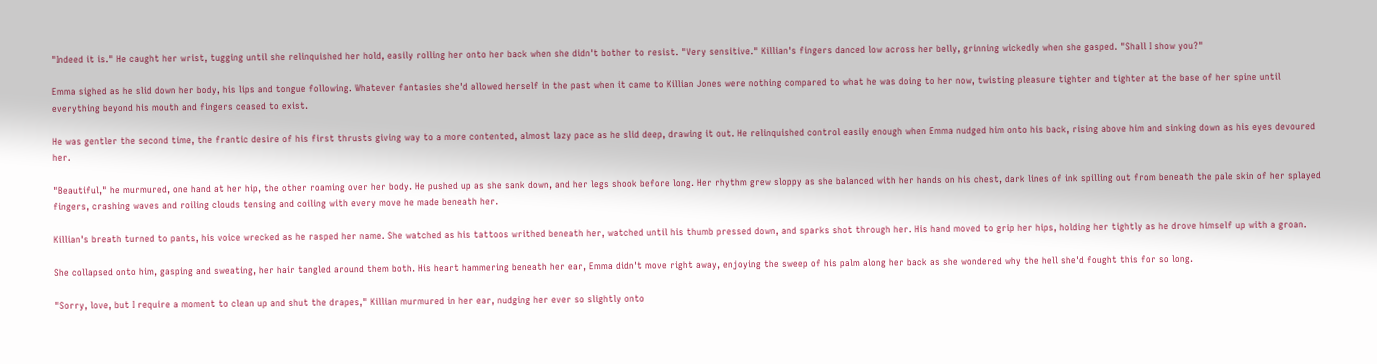"Indeed it is." He caught her wrist, tugging until she relinquished her hold, easily rolling her onto her back when she didn't bother to resist. "Very sensitive." Killian's fingers danced low across her belly, grinning wickedly when she gasped. "Shall I show you?"

Emma sighed as he slid down her body, his lips and tongue following. Whatever fantasies she'd allowed herself in the past when it came to Killian Jones were nothing compared to what he was doing to her now, twisting pleasure tighter and tighter at the base of her spine until everything beyond his mouth and fingers ceased to exist.

He was gentler the second time, the frantic desire of his first thrusts giving way to a more contented, almost lazy pace as he slid deep, drawing it out. He relinquished control easily enough when Emma nudged him onto his back, rising above him and sinking down as his eyes devoured her.

"Beautiful," he murmured, one hand at her hip, the other roaming over her body. He pushed up as she sank down, and her legs shook before long. Her rhythm grew sloppy as she balanced with her hands on his chest, dark lines of ink spilling out from beneath the pale skin of her splayed fingers, crashing waves and roiling clouds tensing and coiling with every move he made beneath her.

Killian's breath turned to pants, his voice wrecked as he rasped her name. She watched as his tattoos writhed beneath her, watched until his thumb pressed down, and sparks shot through her. His hand moved to grip her hips, holding her tightly as he drove himself up with a groan.

She collapsed onto him, gasping and sweating, her hair tangled around them both. His heart hammering beneath her ear, Emma didn't move right away, enjoying the sweep of his palm along her back as she wondered why the hell she'd fought this for so long.

"Sorry, love, but I require a moment to clean up and shut the drapes," Killian murmured in her ear, nudging her ever so slightly onto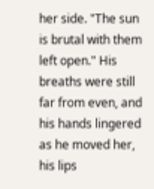her side. "The sun is brutal with them left open." His breaths were still far from even, and his hands lingered as he moved her, his lips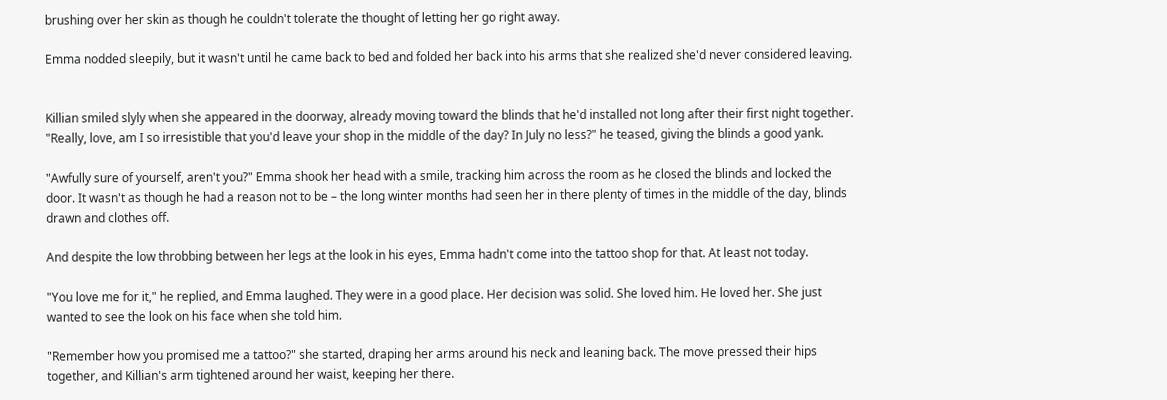brushing over her skin as though he couldn't tolerate the thought of letting her go right away.

Emma nodded sleepily, but it wasn't until he came back to bed and folded her back into his arms that she realized she'd never considered leaving.


Killian smiled slyly when she appeared in the doorway, already moving toward the blinds that he'd installed not long after their first night together. "Really, love, am I so irresistible that you'd leave your shop in the middle of the day? In July no less?" he teased, giving the blinds a good yank.

"Awfully sure of yourself, aren't you?" Emma shook her head with a smile, tracking him across the room as he closed the blinds and locked the door. It wasn't as though he had a reason not to be – the long winter months had seen her in there plenty of times in the middle of the day, blinds drawn and clothes off.

And despite the low throbbing between her legs at the look in his eyes, Emma hadn't come into the tattoo shop for that. At least not today.

"You love me for it," he replied, and Emma laughed. They were in a good place. Her decision was solid. She loved him. He loved her. She just wanted to see the look on his face when she told him.

"Remember how you promised me a tattoo?" she started, draping her arms around his neck and leaning back. The move pressed their hips together, and Killian's arm tightened around her waist, keeping her there.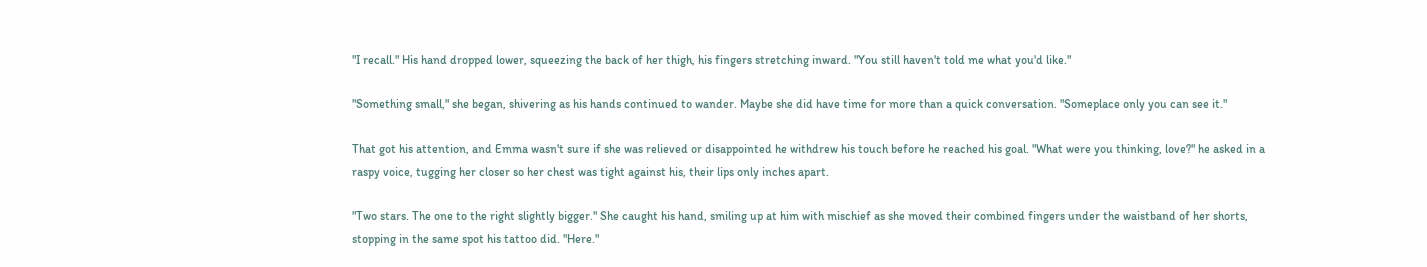"I recall." His hand dropped lower, squeezing the back of her thigh, his fingers stretching inward. "You still haven't told me what you'd like."

"Something small," she began, shivering as his hands continued to wander. Maybe she did have time for more than a quick conversation. "Someplace only you can see it."

That got his attention, and Emma wasn't sure if she was relieved or disappointed he withdrew his touch before he reached his goal. "What were you thinking, love?" he asked in a raspy voice, tugging her closer so her chest was tight against his, their lips only inches apart.

"Two stars. The one to the right slightly bigger." She caught his hand, smiling up at him with mischief as she moved their combined fingers under the waistband of her shorts, stopping in the same spot his tattoo did. "Here."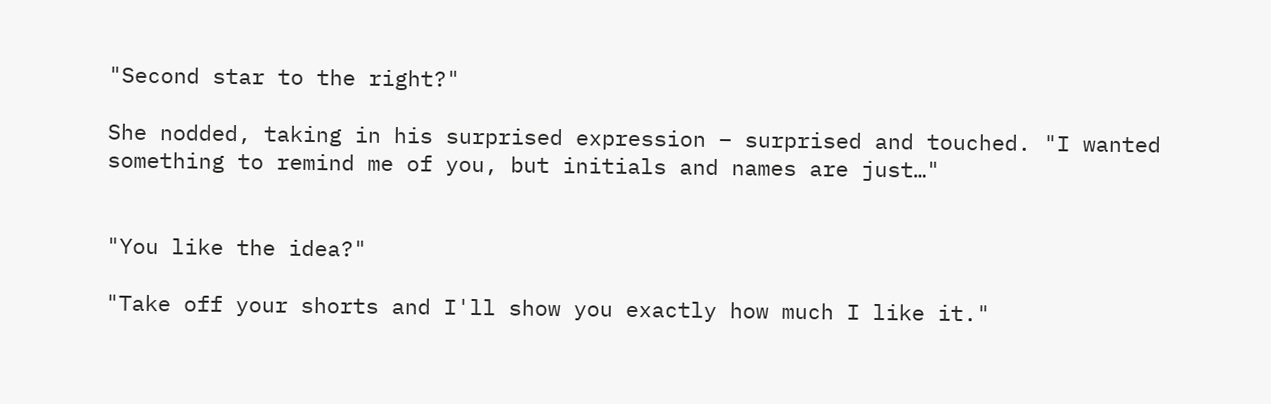"Second star to the right?"

She nodded, taking in his surprised expression – surprised and touched. "I wanted something to remind me of you, but initials and names are just…"


"You like the idea?"

"Take off your shorts and I'll show you exactly how much I like it."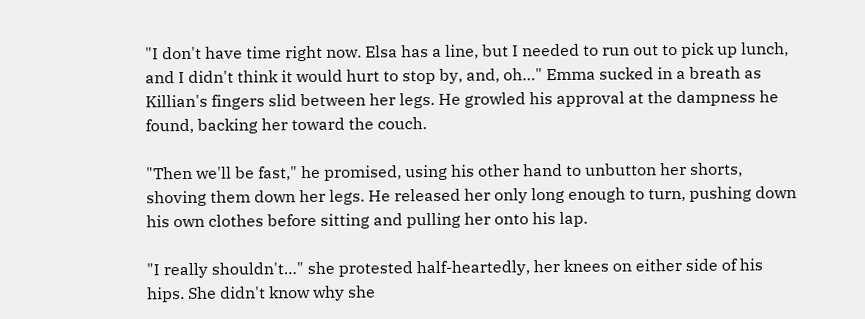"I don't have time right now. Elsa has a line, but I needed to run out to pick up lunch, and I didn't think it would hurt to stop by, and, oh…" Emma sucked in a breath as Killian's fingers slid between her legs. He growled his approval at the dampness he found, backing her toward the couch.

"Then we'll be fast," he promised, using his other hand to unbutton her shorts, shoving them down her legs. He released her only long enough to turn, pushing down his own clothes before sitting and pulling her onto his lap.

"I really shouldn't…" she protested half-heartedly, her knees on either side of his hips. She didn't know why she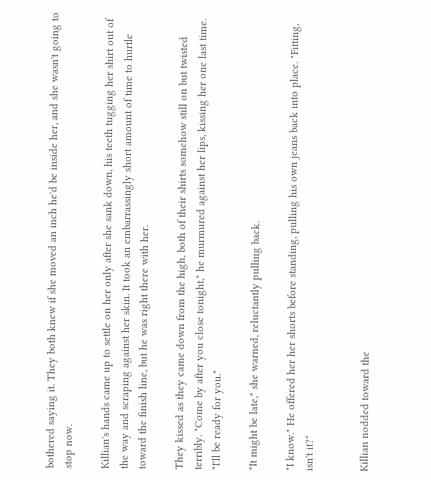bothered saying it. They both knew if she moved an inch he'd be inside her, and she wasn't going to stop now.

Killian's hands came up to settle on her only after she sank down, his teeth tugging her shirt out of the way and scraping against her skin. It took an embarrassingly short amount of time to hurtle toward the finish line, but he was right there with her.

They kissed as they came down from the high, both of their shirts somehow still on but twisted terribly. "Come by after you close tonight," he murmured against her lips, kissing her one last time. "I'll be ready for you."

"It might be late," she warned, reluctantly pulling back.

"I know." He offered her her shorts before standing, pulling his own jeans back into place. "Fitting, isn't it?"


Killian nodded toward the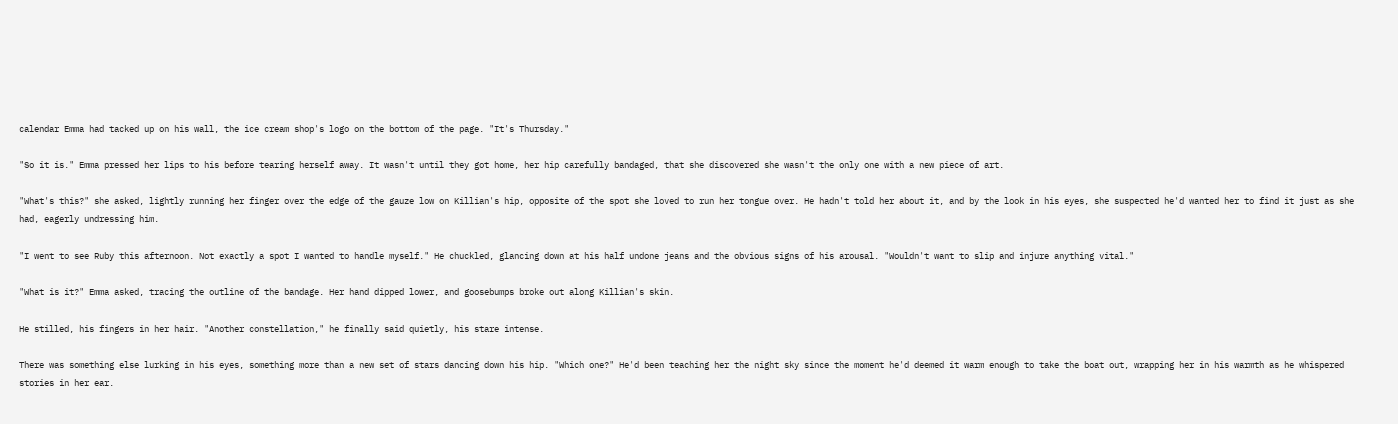calendar Emma had tacked up on his wall, the ice cream shop's logo on the bottom of the page. "It's Thursday."

"So it is." Emma pressed her lips to his before tearing herself away. It wasn't until they got home, her hip carefully bandaged, that she discovered she wasn't the only one with a new piece of art.

"What's this?" she asked, lightly running her finger over the edge of the gauze low on Killian's hip, opposite of the spot she loved to run her tongue over. He hadn't told her about it, and by the look in his eyes, she suspected he'd wanted her to find it just as she had, eagerly undressing him.

"I went to see Ruby this afternoon. Not exactly a spot I wanted to handle myself." He chuckled, glancing down at his half undone jeans and the obvious signs of his arousal. "Wouldn't want to slip and injure anything vital."

"What is it?" Emma asked, tracing the outline of the bandage. Her hand dipped lower, and goosebumps broke out along Killian's skin.

He stilled, his fingers in her hair. "Another constellation," he finally said quietly, his stare intense.

There was something else lurking in his eyes, something more than a new set of stars dancing down his hip. "Which one?" He'd been teaching her the night sky since the moment he'd deemed it warm enough to take the boat out, wrapping her in his warmth as he whispered stories in her ear.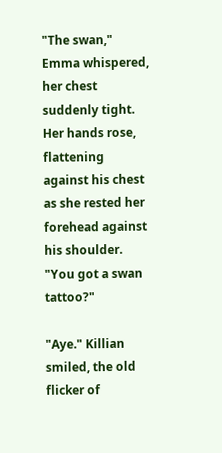"The swan," Emma whispered, her chest suddenly tight. Her hands rose, flattening against his chest as she rested her forehead against his shoulder. "You got a swan tattoo?"

"Aye." Killian smiled, the old flicker of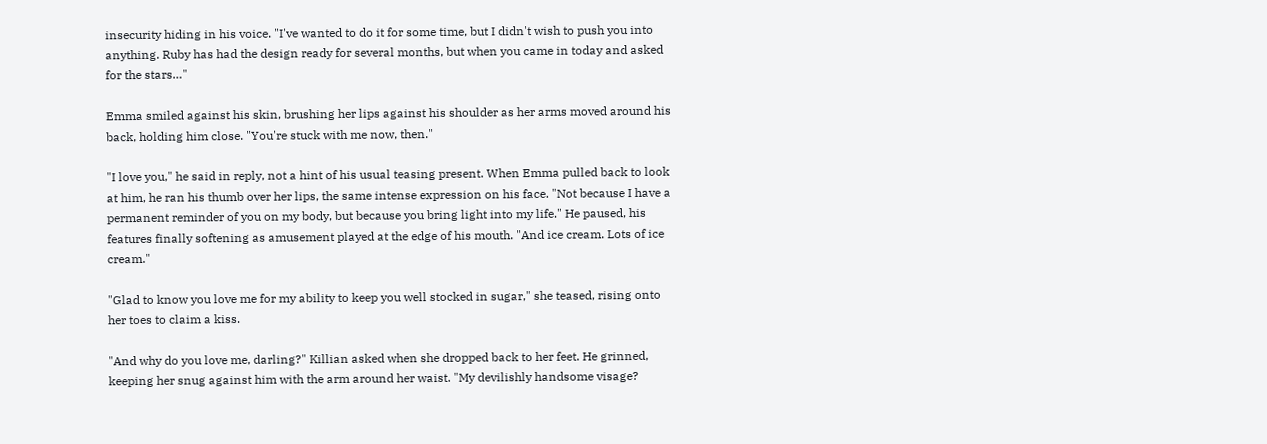insecurity hiding in his voice. "I've wanted to do it for some time, but I didn't wish to push you into anything. Ruby has had the design ready for several months, but when you came in today and asked for the stars…"

Emma smiled against his skin, brushing her lips against his shoulder as her arms moved around his back, holding him close. "You're stuck with me now, then."

"I love you," he said in reply, not a hint of his usual teasing present. When Emma pulled back to look at him, he ran his thumb over her lips, the same intense expression on his face. "Not because I have a permanent reminder of you on my body, but because you bring light into my life." He paused, his features finally softening as amusement played at the edge of his mouth. "And ice cream. Lots of ice cream."

"Glad to know you love me for my ability to keep you well stocked in sugar," she teased, rising onto her toes to claim a kiss.

"And why do you love me, darling?" Killian asked when she dropped back to her feet. He grinned, keeping her snug against him with the arm around her waist. "My devilishly handsome visage?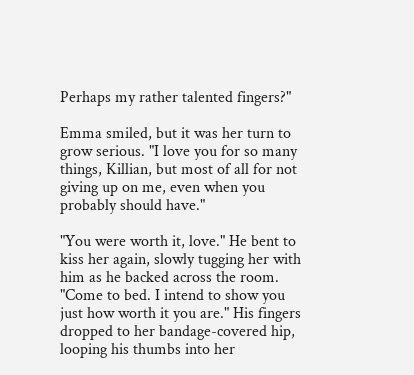Perhaps my rather talented fingers?"

Emma smiled, but it was her turn to grow serious. "I love you for so many things, Killian, but most of all for not giving up on me, even when you probably should have."

"You were worth it, love." He bent to kiss her again, slowly tugging her with him as he backed across the room. "Come to bed. I intend to show you just how worth it you are." His fingers dropped to her bandage-covered hip, looping his thumbs into her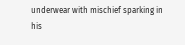underwear with mischief sparking in his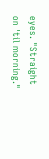eyes. "Straight on 'til morning."